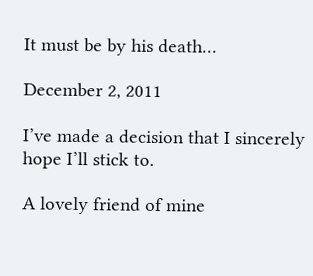It must be by his death…

December 2, 2011

I’ve made a decision that I sincerely hope I’ll stick to.

A lovely friend of mine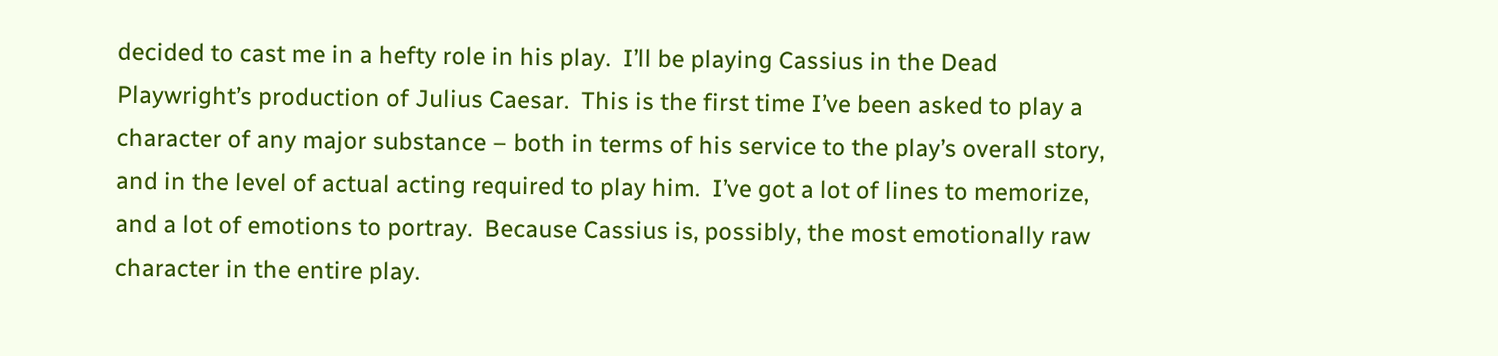decided to cast me in a hefty role in his play.  I’ll be playing Cassius in the Dead Playwright’s production of Julius Caesar.  This is the first time I’ve been asked to play a character of any major substance – both in terms of his service to the play’s overall story, and in the level of actual acting required to play him.  I’ve got a lot of lines to memorize, and a lot of emotions to portray.  Because Cassius is, possibly, the most emotionally raw character in the entire play.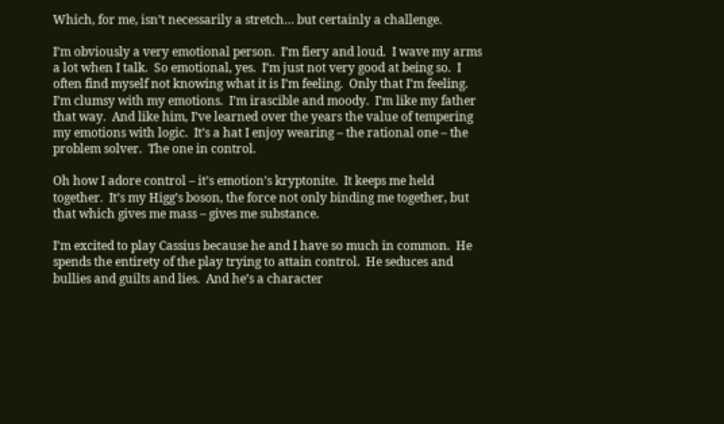Which, for me, isn’t necessarily a stretch… but certainly a challenge.

I’m obviously a very emotional person.  I’m fiery and loud.  I wave my arms a lot when I talk.  So emotional, yes.  I’m just not very good at being so.  I often find myself not knowing what it is I’m feeling.  Only that I’m feeling.  I’m clumsy with my emotions.  I’m irascible and moody.  I’m like my father that way.  And like him, I’ve learned over the years the value of tempering my emotions with logic.  It’s a hat I enjoy wearing – the rational one – the problem solver.  The one in control.

Oh how I adore control – it’s emotion’s kryptonite.  It keeps me held together.  It’s my Higg’s boson, the force not only binding me together, but that which gives me mass – gives me substance.

I’m excited to play Cassius because he and I have so much in common.  He spends the entirety of the play trying to attain control.  He seduces and bullies and guilts and lies.  And he’s a character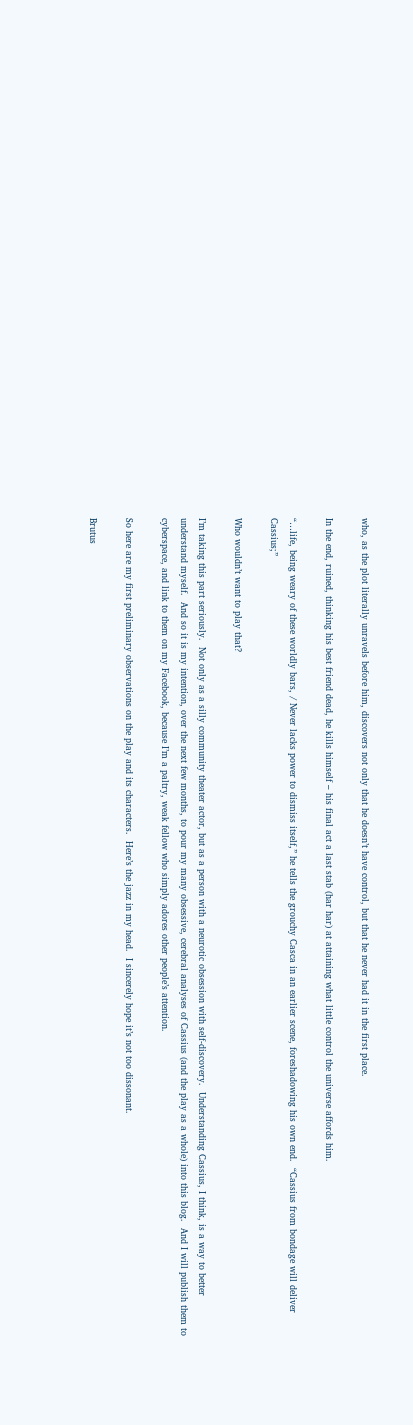who, as the plot literally unravels before him, discovers not only that he doesn’t have control, but that he never had it in the first place.

In the end, ruined, thinking his best friend dead, he kills himself – his final act a last stab (har har) at attaining what little control the universe affords him.

“…life, being weary of these worldly bars, / Never lacks power to dismiss itself,” he tells the grouchy Casca in an earlier scene, foreshadowing his own end.  “Cassius from bondage will deliver Cassius;”

Who wouldn’t want to play that?

I’m taking this part seriously.  Not only as a silly community theater actor, but as a person with a neurotic obsession with self-discovery.  Understanding Cassius, I think, is a way to better understand myself.  And so it is my intention, over the next few months, to pour my many obsessive, cerebral analyses of Cassius (and the play as a whole) into this blog.  And I will publish them to cyberspace, and link to them on my Facebook, because I’m a paltry, weak fellow who simply adores other people’s attention.

So here are my first preliminary observations on the play and its characters.  Here’s the jazz in my head.  I sincerely hope it’s not too dissonant.

Brutus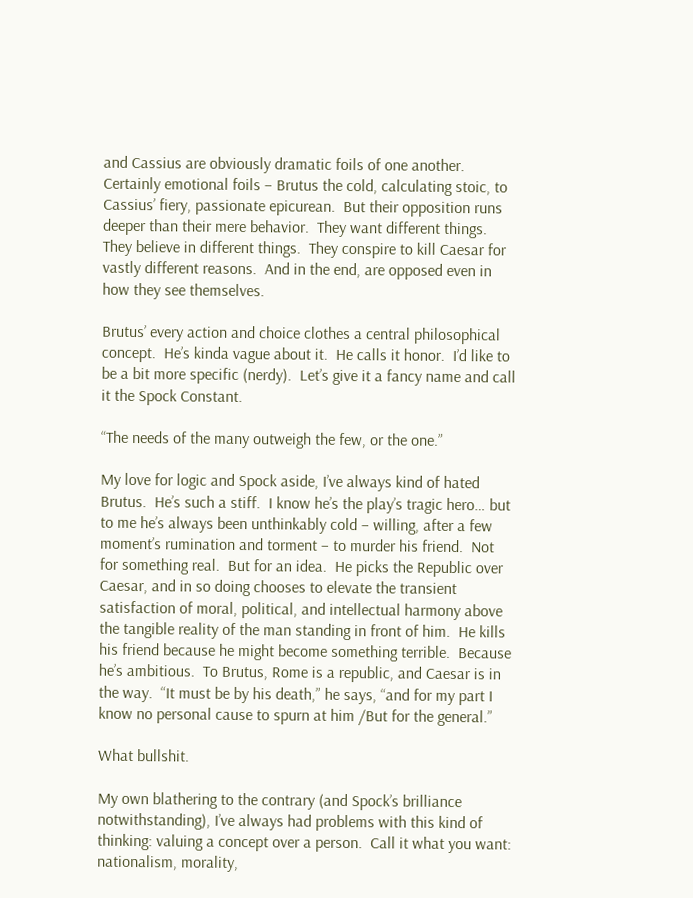and Cassius are obviously dramatic foils of one another.  Certainly emotional foils – Brutus the cold, calculating stoic, to Cassius’ fiery, passionate epicurean.  But their opposition runs deeper than their mere behavior.  They want different things.  They believe in different things.  They conspire to kill Caesar for vastly different reasons.  And in the end, are opposed even in how they see themselves.

Brutus’ every action and choice clothes a central philosophical concept.  He’s kinda vague about it.  He calls it honor.  I’d like to be a bit more specific (nerdy).  Let’s give it a fancy name and call it the Spock Constant.

“The needs of the many outweigh the few, or the one.”

My love for logic and Spock aside, I’ve always kind of hated Brutus.  He’s such a stiff.  I know he’s the play’s tragic hero… but to me he’s always been unthinkably cold – willing, after a few moment’s rumination and torment – to murder his friend.  Not for something real.  But for an idea.  He picks the Republic over Caesar, and in so doing chooses to elevate the transient satisfaction of moral, political, and intellectual harmony above the tangible reality of the man standing in front of him.  He kills his friend because he might become something terrible.  Because he’s ambitious.  To Brutus, Rome is a republic, and Caesar is in the way.  “It must be by his death,” he says, “and for my part I know no personal cause to spurn at him /But for the general.”

What bullshit.

My own blathering to the contrary (and Spock’s brilliance notwithstanding), I’ve always had problems with this kind of thinking: valuing a concept over a person.  Call it what you want: nationalism, morality,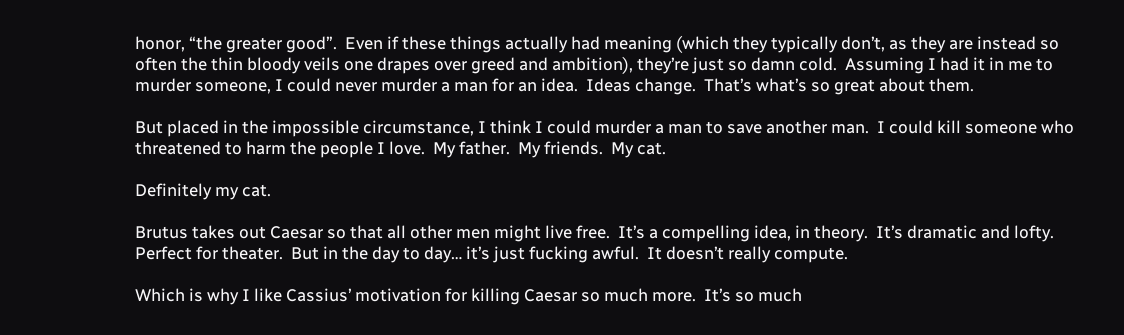honor, “the greater good”.  Even if these things actually had meaning (which they typically don’t, as they are instead so often the thin bloody veils one drapes over greed and ambition), they’re just so damn cold.  Assuming I had it in me to murder someone, I could never murder a man for an idea.  Ideas change.  That’s what’s so great about them.

But placed in the impossible circumstance, I think I could murder a man to save another man.  I could kill someone who threatened to harm the people I love.  My father.  My friends.  My cat.

Definitely my cat.

Brutus takes out Caesar so that all other men might live free.  It’s a compelling idea, in theory.  It’s dramatic and lofty.  Perfect for theater.  But in the day to day… it’s just fucking awful.  It doesn’t really compute.

Which is why I like Cassius’ motivation for killing Caesar so much more.  It’s so much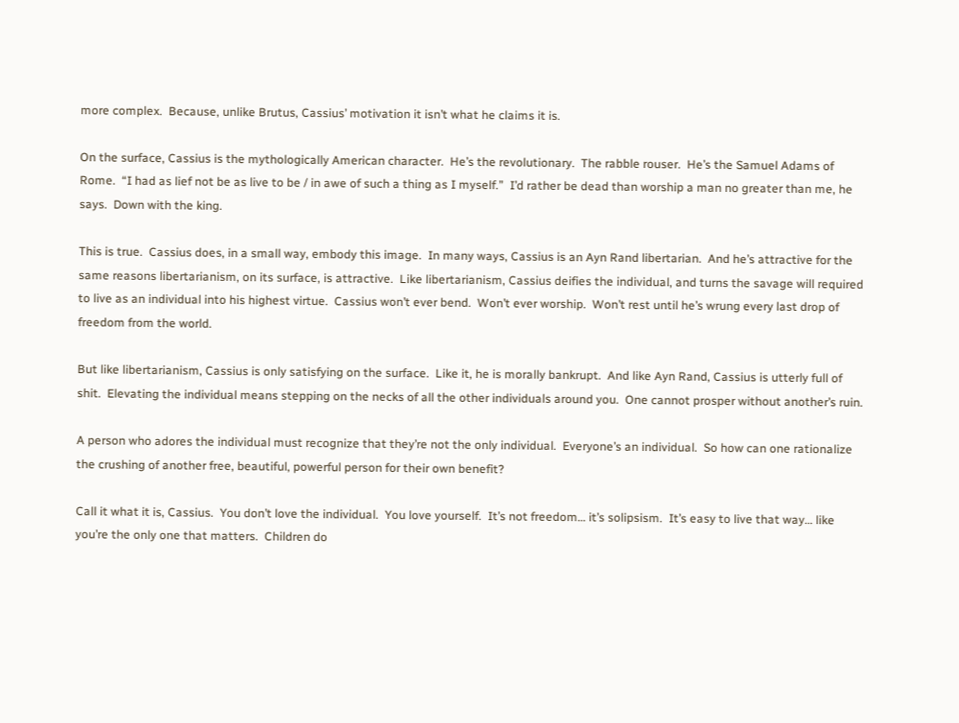more complex.  Because, unlike Brutus, Cassius’ motivation it isn’t what he claims it is.

On the surface, Cassius is the mythologically American character.  He’s the revolutionary.  The rabble rouser.  He’s the Samuel Adams of Rome.  “I had as lief not be as live to be / in awe of such a thing as I myself.”  I’d rather be dead than worship a man no greater than me, he says.  Down with the king.

This is true.  Cassius does, in a small way, embody this image.  In many ways, Cassius is an Ayn Rand libertarian.  And he’s attractive for the same reasons libertarianism, on its surface, is attractive.  Like libertarianism, Cassius deifies the individual, and turns the savage will required to live as an individual into his highest virtue.  Cassius won’t ever bend.  Won’t ever worship.  Won’t rest until he’s wrung every last drop of freedom from the world.

But like libertarianism, Cassius is only satisfying on the surface.  Like it, he is morally bankrupt.  And like Ayn Rand, Cassius is utterly full of shit.  Elevating the individual means stepping on the necks of all the other individuals around you.  One cannot prosper without another’s ruin.

A person who adores the individual must recognize that they’re not the only individual.  Everyone’s an individual.  So how can one rationalize the crushing of another free, beautiful, powerful person for their own benefit?

Call it what it is, Cassius.  You don’t love the individual.  You love yourself.  It’s not freedom… it’s solipsism.  It’s easy to live that way… like you’re the only one that matters.  Children do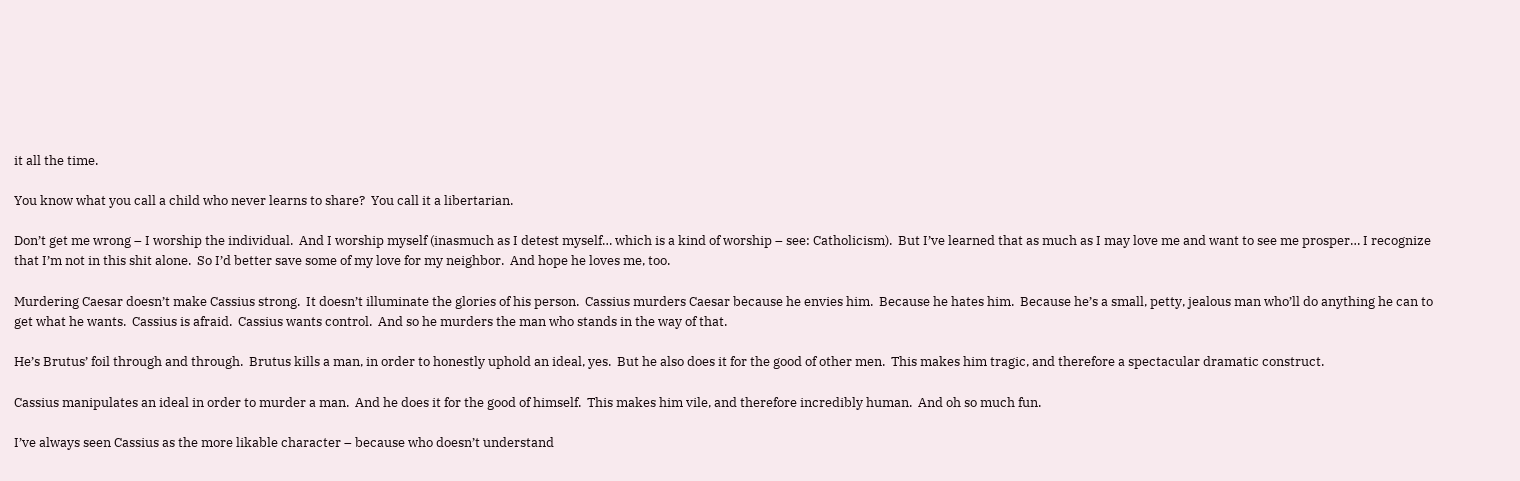it all the time.

You know what you call a child who never learns to share?  You call it a libertarian.

Don’t get me wrong – I worship the individual.  And I worship myself (inasmuch as I detest myself… which is a kind of worship – see: Catholicism).  But I’ve learned that as much as I may love me and want to see me prosper… I recognize that I’m not in this shit alone.  So I’d better save some of my love for my neighbor.  And hope he loves me, too.

Murdering Caesar doesn’t make Cassius strong.  It doesn’t illuminate the glories of his person.  Cassius murders Caesar because he envies him.  Because he hates him.  Because he’s a small, petty, jealous man who’ll do anything he can to get what he wants.  Cassius is afraid.  Cassius wants control.  And so he murders the man who stands in the way of that.

He’s Brutus’ foil through and through.  Brutus kills a man, in order to honestly uphold an ideal, yes.  But he also does it for the good of other men.  This makes him tragic, and therefore a spectacular dramatic construct.

Cassius manipulates an ideal in order to murder a man.  And he does it for the good of himself.  This makes him vile, and therefore incredibly human.  And oh so much fun.

I’ve always seen Cassius as the more likable character – because who doesn’t understand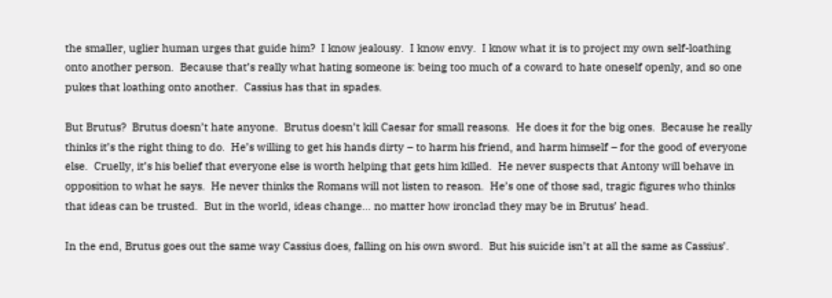the smaller, uglier human urges that guide him?  I know jealousy.  I know envy.  I know what it is to project my own self-loathing onto another person.  Because that’s really what hating someone is: being too much of a coward to hate oneself openly, and so one pukes that loathing onto another.  Cassius has that in spades.

But Brutus?  Brutus doesn’t hate anyone.  Brutus doesn’t kill Caesar for small reasons.  He does it for the big ones.  Because he really thinks it’s the right thing to do.  He’s willing to get his hands dirty – to harm his friend, and harm himself – for the good of everyone else.  Cruelly, it’s his belief that everyone else is worth helping that gets him killed.  He never suspects that Antony will behave in opposition to what he says.  He never thinks the Romans will not listen to reason.  He’s one of those sad, tragic figures who thinks that ideas can be trusted.  But in the world, ideas change… no matter how ironclad they may be in Brutus’ head.

In the end, Brutus goes out the same way Cassius does, falling on his own sword.  But his suicide isn’t at all the same as Cassius’.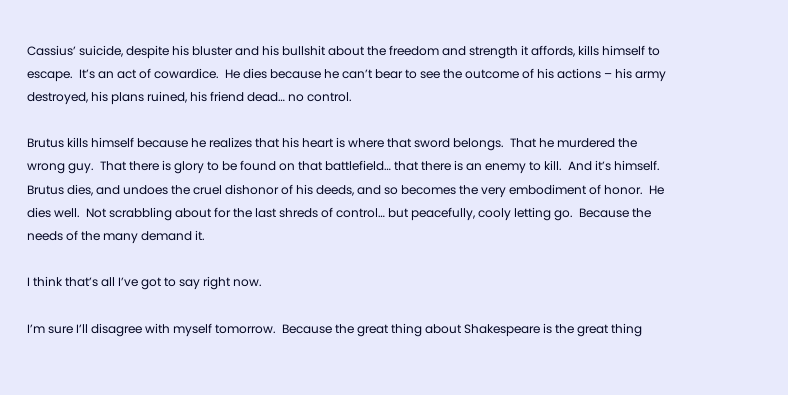Cassius’ suicide, despite his bluster and his bullshit about the freedom and strength it affords, kills himself to escape.  It’s an act of cowardice.  He dies because he can’t bear to see the outcome of his actions – his army destroyed, his plans ruined, his friend dead… no control.

Brutus kills himself because he realizes that his heart is where that sword belongs.  That he murdered the wrong guy.  That there is glory to be found on that battlefield… that there is an enemy to kill.  And it’s himself.  Brutus dies, and undoes the cruel dishonor of his deeds, and so becomes the very embodiment of honor.  He dies well.  Not scrabbling about for the last shreds of control… but peacefully, cooly letting go.  Because the needs of the many demand it.

I think that’s all I’ve got to say right now.

I’m sure I’ll disagree with myself tomorrow.  Because the great thing about Shakespeare is the great thing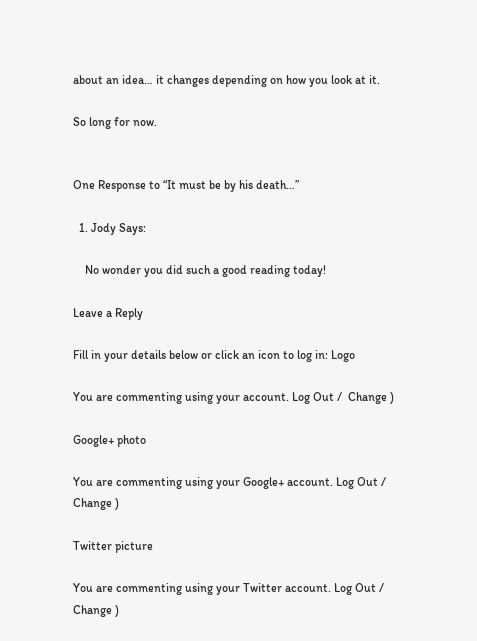about an idea… it changes depending on how you look at it.

So long for now.


One Response to “It must be by his death…”

  1. Jody Says:

    No wonder you did such a good reading today!

Leave a Reply

Fill in your details below or click an icon to log in: Logo

You are commenting using your account. Log Out /  Change )

Google+ photo

You are commenting using your Google+ account. Log Out /  Change )

Twitter picture

You are commenting using your Twitter account. Log Out /  Change )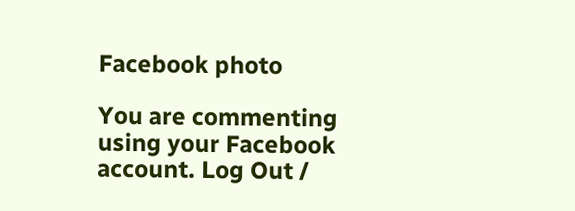Facebook photo

You are commenting using your Facebook account. Log Out /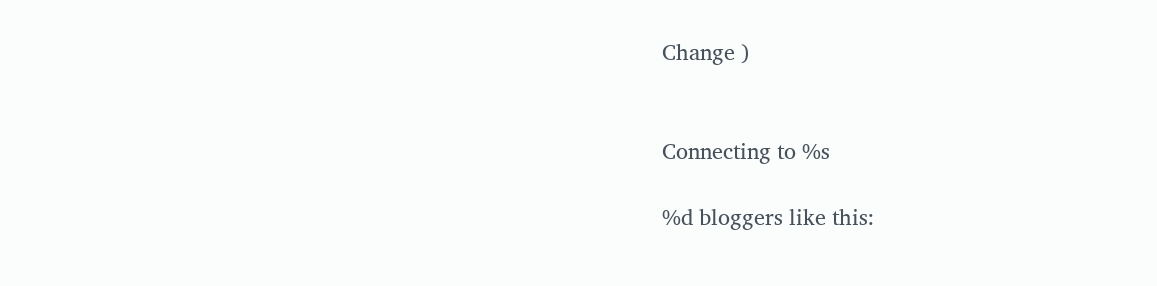Change )


Connecting to %s

%d bloggers like this: